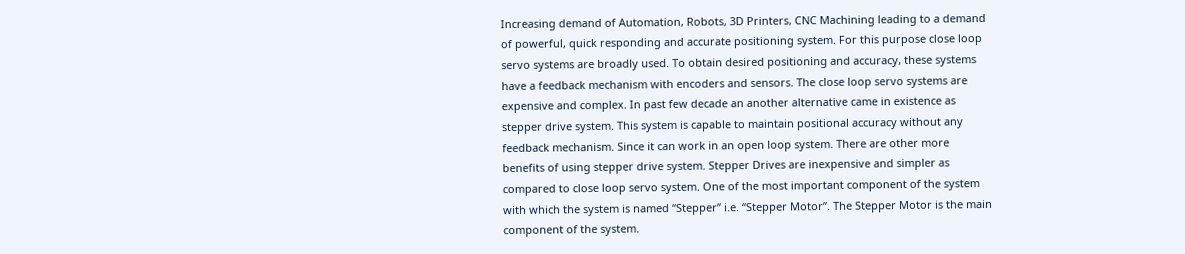Increasing demand of Automation, Robots, 3D Printers, CNC Machining leading to a demand of powerful, quick responding and accurate positioning system. For this purpose close loop servo systems are broadly used. To obtain desired positioning and accuracy, these systems have a feedback mechanism with encoders and sensors. The close loop servo systems are expensive and complex. In past few decade an another alternative came in existence as stepper drive system. This system is capable to maintain positional accuracy without any feedback mechanism. Since it can work in an open loop system. There are other more benefits of using stepper drive system. Stepper Drives are inexpensive and simpler as compared to close loop servo system. One of the most important component of the system with which the system is named “Stepper” i.e. “Stepper Motor”. The Stepper Motor is the main component of the system.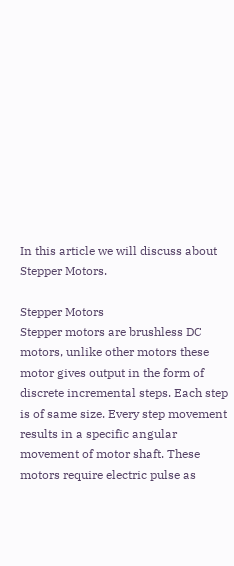In this article we will discuss about Stepper Motors.

Stepper Motors
Stepper motors are brushless DC motors, unlike other motors these motor gives output in the form of discrete incremental steps. Each step is of same size. Every step movement results in a specific angular movement of motor shaft. These motors require electric pulse as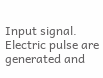Input signal. Electric pulse are generated and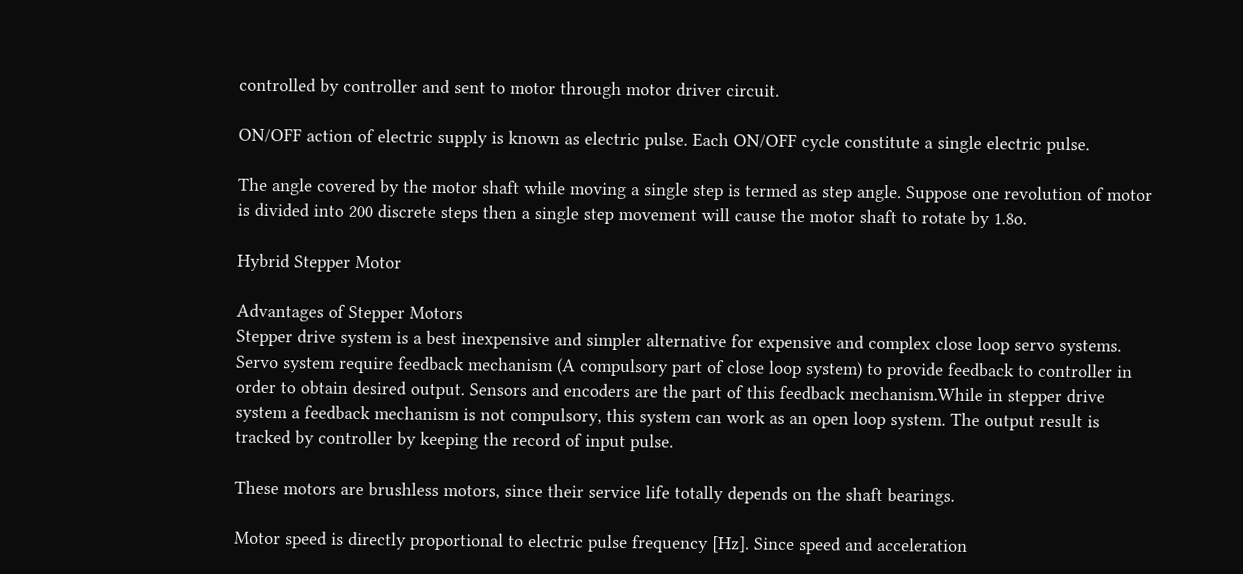controlled by controller and sent to motor through motor driver circuit.

ON/OFF action of electric supply is known as electric pulse. Each ON/OFF cycle constitute a single electric pulse.

The angle covered by the motor shaft while moving a single step is termed as step angle. Suppose one revolution of motor is divided into 200 discrete steps then a single step movement will cause the motor shaft to rotate by 1.8o.

Hybrid Stepper Motor

Advantages of Stepper Motors
Stepper drive system is a best inexpensive and simpler alternative for expensive and complex close loop servo systems. Servo system require feedback mechanism (A compulsory part of close loop system) to provide feedback to controller in order to obtain desired output. Sensors and encoders are the part of this feedback mechanism.While in stepper drive system a feedback mechanism is not compulsory, this system can work as an open loop system. The output result is tracked by controller by keeping the record of input pulse.

These motors are brushless motors, since their service life totally depends on the shaft bearings.

Motor speed is directly proportional to electric pulse frequency [Hz]. Since speed and acceleration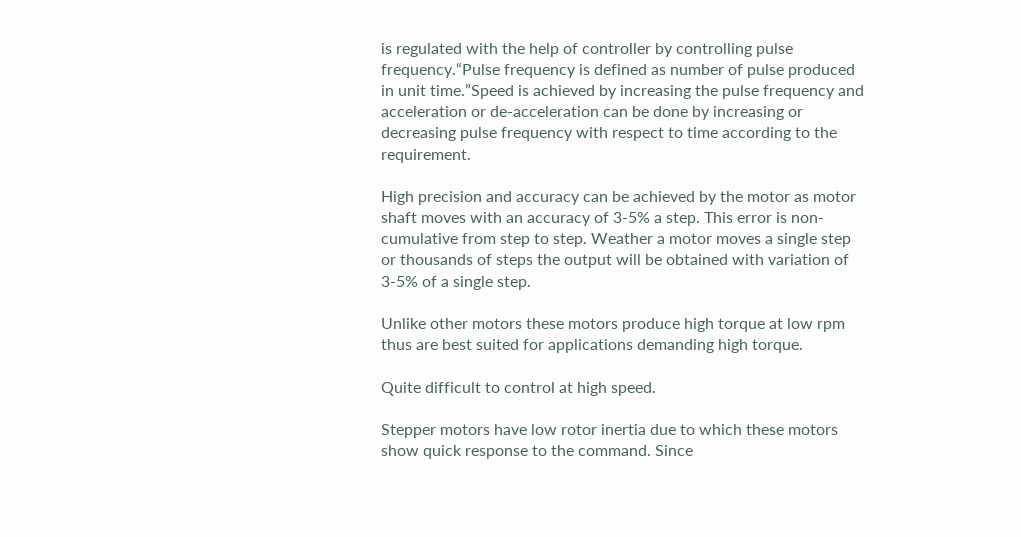is regulated with the help of controller by controlling pulse frequency.“Pulse frequency is defined as number of pulse produced in unit time.”Speed is achieved by increasing the pulse frequency and acceleration or de-acceleration can be done by increasing or decreasing pulse frequency with respect to time according to the requirement.

High precision and accuracy can be achieved by the motor as motor shaft moves with an accuracy of 3-5% a step. This error is non-cumulative from step to step. Weather a motor moves a single step or thousands of steps the output will be obtained with variation of 3-5% of a single step.

Unlike other motors these motors produce high torque at low rpm thus are best suited for applications demanding high torque.

Quite difficult to control at high speed.

Stepper motors have low rotor inertia due to which these motors show quick response to the command. Since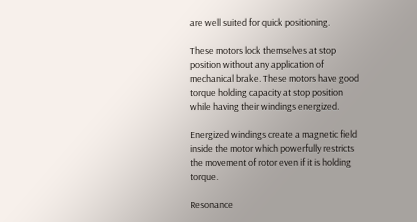are well suited for quick positioning.

These motors lock themselves at stop position without any application of mechanical brake. These motors have good torque holding capacity at stop position while having their windings energized.

Energized windings create a magnetic field inside the motor which powerfully restricts the movement of rotor even if it is holding torque.

Resonance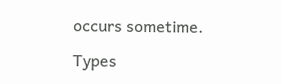occurs sometime.

Types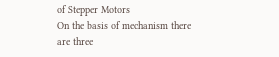of Stepper Motors
On the basis of mechanism there are three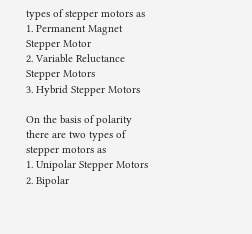types of stepper motors as
1. Permanent Magnet Stepper Motor
2. Variable Reluctance Stepper Motors
3. Hybrid Stepper Motors

On the basis of polarity there are two types of stepper motors as
1. Unipolar Stepper Motors
2. Bipolar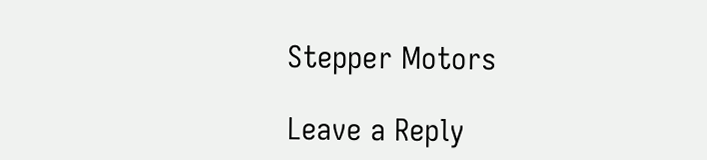Stepper Motors

Leave a Reply